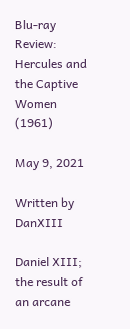Blu-ray Review: Hercules and the Captive Women (1961)

May 9, 2021

Written by DanXIII

Daniel XIII; the result of an arcane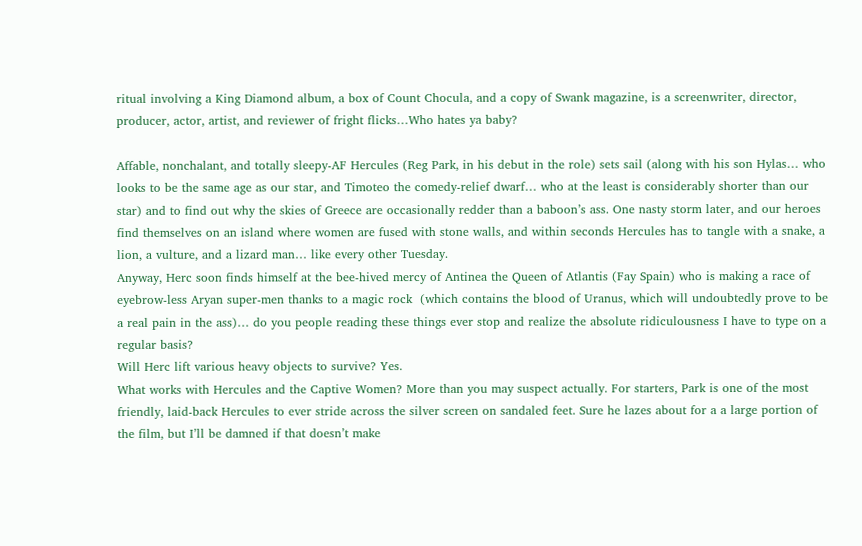ritual involving a King Diamond album, a box of Count Chocula, and a copy of Swank magazine, is a screenwriter, director, producer, actor, artist, and reviewer of fright flicks…Who hates ya baby?

Affable, nonchalant, and totally sleepy-AF Hercules (Reg Park, in his debut in the role) sets sail (along with his son Hylas… who looks to be the same age as our star, and Timoteo the comedy-relief dwarf… who at the least is considerably shorter than our star) and to find out why the skies of Greece are occasionally redder than a baboon’s ass. One nasty storm later, and our heroes find themselves on an island where women are fused with stone walls, and within seconds Hercules has to tangle with a snake, a lion, a vulture, and a lizard man… like every other Tuesday.
Anyway, Herc soon finds himself at the bee-hived mercy of Antinea the Queen of Atlantis (Fay Spain) who is making a race of eyebrow-less Aryan super-men thanks to a magic rock  (which contains the blood of Uranus, which will undoubtedly prove to be a real pain in the ass)… do you people reading these things ever stop and realize the absolute ridiculousness I have to type on a regular basis?
Will Herc lift various heavy objects to survive? Yes.
What works with Hercules and the Captive Women? More than you may suspect actually. For starters, Park is one of the most friendly, laid-back Hercules to ever stride across the silver screen on sandaled feet. Sure he lazes about for a a large portion of the film, but I’ll be damned if that doesn’t make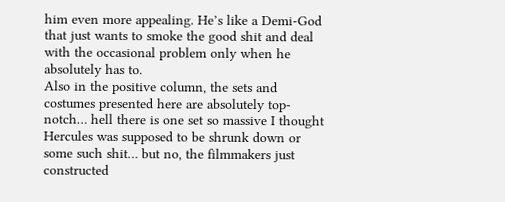him even more appealing. He’s like a Demi-God that just wants to smoke the good shit and deal with the occasional problem only when he absolutely has to.
Also in the positive column, the sets and costumes presented here are absolutely top-notch… hell there is one set so massive I thought Hercules was supposed to be shrunk down or some such shit… but no, the filmmakers just constructed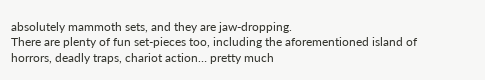absolutely mammoth sets, and they are jaw-dropping.
There are plenty of fun set-pieces too, including the aforementioned island of horrors, deadly traps, chariot action… pretty much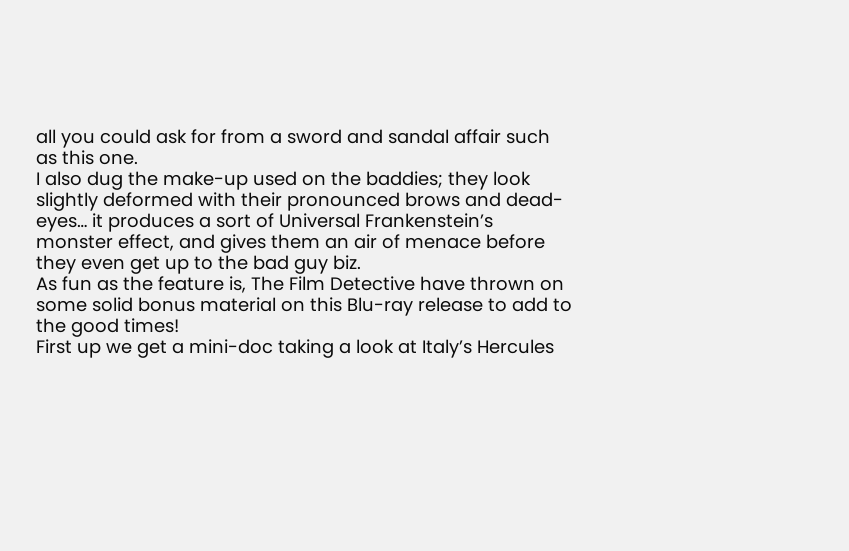all you could ask for from a sword and sandal affair such as this one.
I also dug the make-up used on the baddies; they look slightly deformed with their pronounced brows and dead-eyes… it produces a sort of Universal Frankenstein’s monster effect, and gives them an air of menace before they even get up to the bad guy biz.
As fun as the feature is, The Film Detective have thrown on some solid bonus material on this Blu-ray release to add to the good times!
First up we get a mini-doc taking a look at Italy’s Hercules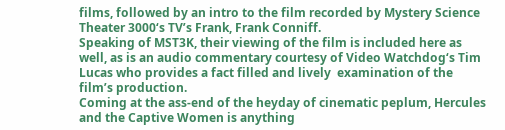films, followed by an intro to the film recorded by Mystery Science Theater 3000‘s TV’s Frank, Frank Conniff.
Speaking of MST3K, their viewing of the film is included here as well, as is an audio commentary courtesy of Video Watchdog‘s Tim Lucas who provides a fact filled and lively  examination of the film’s production.
Coming at the ass-end of the heyday of cinematic peplum, Hercules and the Captive Women is anything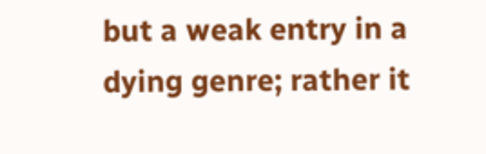but a weak entry in a dying genre; rather it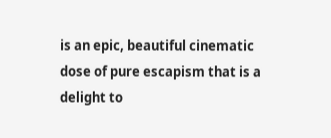is an epic, beautiful cinematic dose of pure escapism that is a delight to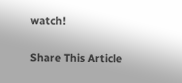watch!

Share This Article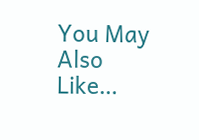You May Also Like…